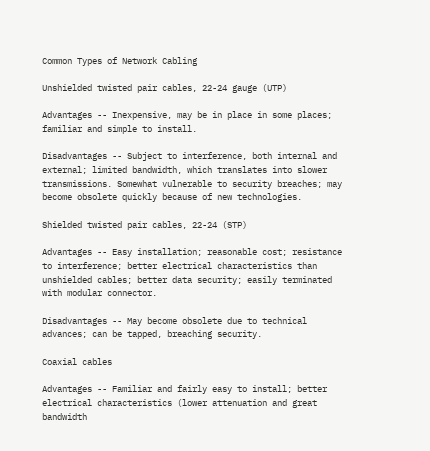Common Types of Network Cabling

Unshielded twisted pair cables, 22-24 gauge (UTP)

Advantages -- Inexpensive, may be in place in some places; familiar and simple to install.

Disadvantages -- Subject to interference, both internal and external; limited bandwidth, which translates into slower transmissions. Somewhat vulnerable to security breaches; may become obsolete quickly because of new technologies.

Shielded twisted pair cables, 22-24 (STP)

Advantages -- Easy installation; reasonable cost; resistance to interference; better electrical characteristics than unshielded cables; better data security; easily terminated with modular connector.

Disadvantages -- May become obsolete due to technical advances; can be tapped, breaching security.

Coaxial cables

Advantages -- Familiar and fairly easy to install; better electrical characteristics (lower attenuation and great bandwidth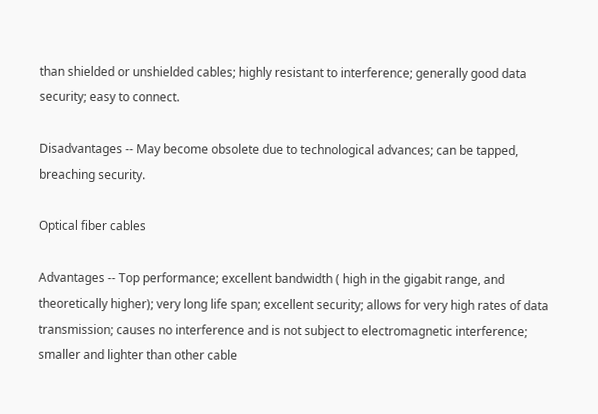than shielded or unshielded cables; highly resistant to interference; generally good data security; easy to connect.

Disadvantages -- May become obsolete due to technological advances; can be tapped, breaching security.

Optical fiber cables

Advantages -- Top performance; excellent bandwidth ( high in the gigabit range, and theoretically higher); very long life span; excellent security; allows for very high rates of data transmission; causes no interference and is not subject to electromagnetic interference; smaller and lighter than other cable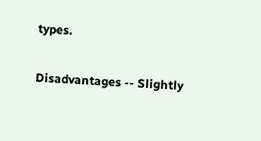types.

Disadvantages -- Slightly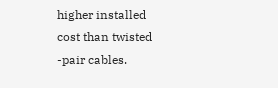higher installed cost than twisted -pair cables.